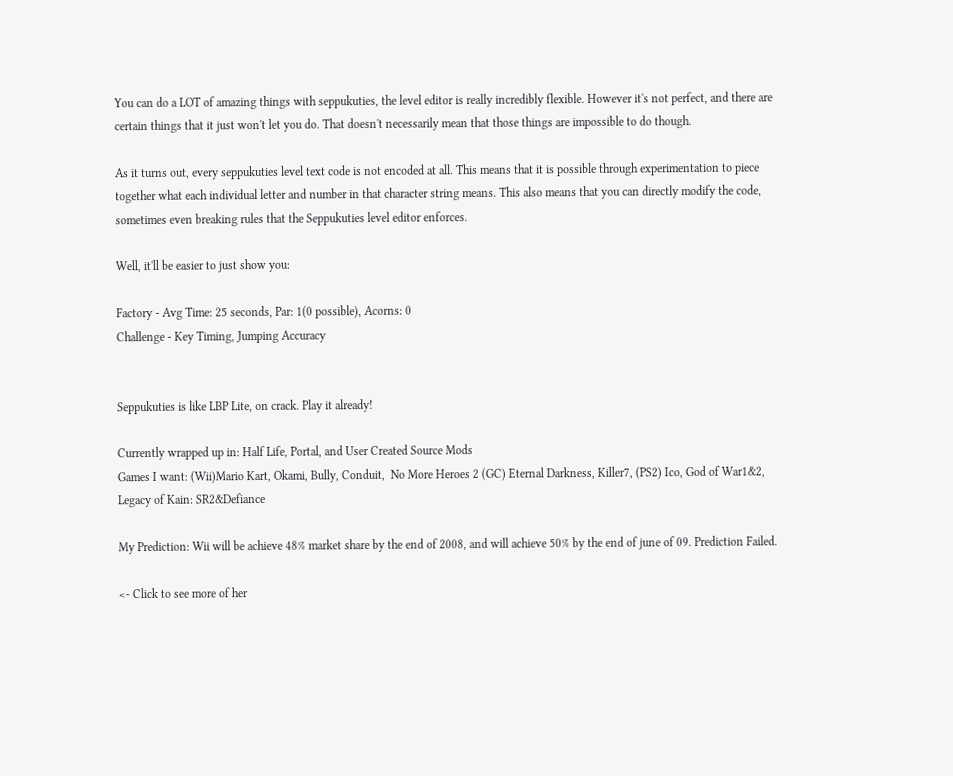You can do a LOT of amazing things with seppukuties, the level editor is really incredibly flexible. However it's not perfect, and there are certain things that it just won't let you do. That doesn't necessarily mean that those things are impossible to do though.

As it turns out, every seppukuties level text code is not encoded at all. This means that it is possible through experimentation to piece together what each individual letter and number in that character string means. This also means that you can directly modify the code, sometimes even breaking rules that the Seppukuties level editor enforces.

Well, it'll be easier to just show you:

Factory - Avg Time: 25 seconds, Par: 1(0 possible), Acorns: 0
Challenge - Key Timing, Jumping Accuracy


Seppukuties is like LBP Lite, on crack. Play it already!

Currently wrapped up in: Half Life, Portal, and User Created Source Mods
Games I want: (Wii)Mario Kart, Okami, Bully, Conduit,  No More Heroes 2 (GC) Eternal Darkness, Killer7, (PS2) Ico, God of War1&2, Legacy of Kain: SR2&Defiance

My Prediction: Wii will be achieve 48% market share by the end of 2008, and will achieve 50% by the end of june of 09. Prediction Failed.

<- Click to see more of her